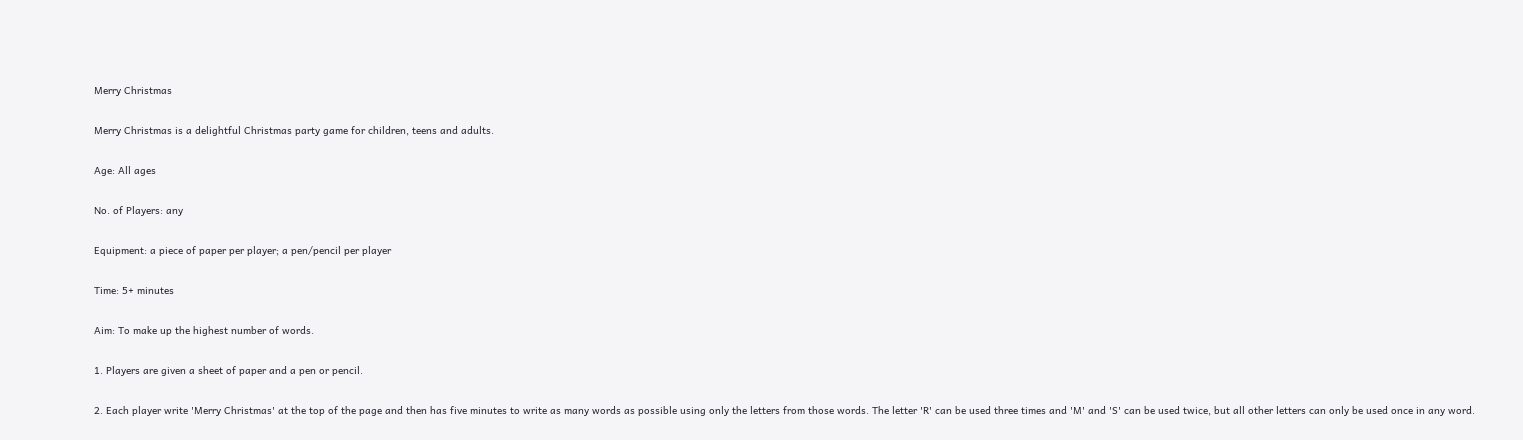Merry Christmas

Merry Christmas is a delightful Christmas party game for children, teens and adults.

Age: All ages

No. of Players: any

Equipment: a piece of paper per player; a pen/pencil per player

Time: 5+ minutes

Aim: To make up the highest number of words.

1. Players are given a sheet of paper and a pen or pencil.

2. Each player write 'Merry Christmas' at the top of the page and then has five minutes to write as many words as possible using only the letters from those words. The letter 'R' can be used three times and 'M' and 'S' can be used twice, but all other letters can only be used once in any word.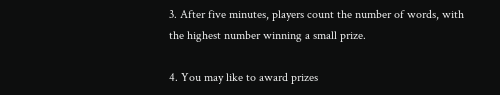3. After five minutes, players count the number of words, with the highest number winning a small prize.

4. You may like to award prizes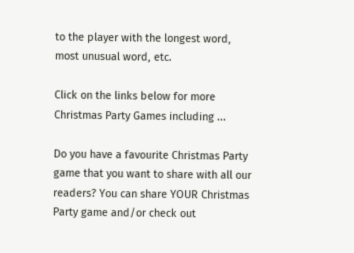to the player with the longest word, most unusual word, etc.

Click on the links below for more Christmas Party Games including ...

Do you have a favourite Christmas Party game that you want to share with all our readers? You can share YOUR Christmas Party game and/or check out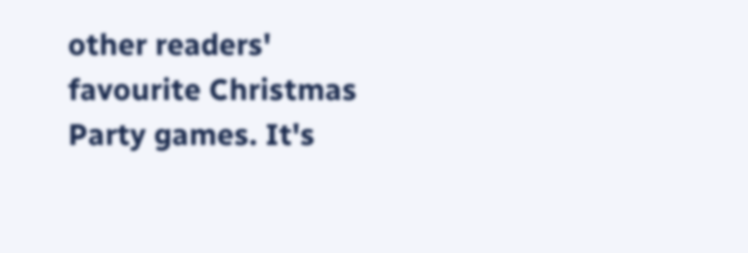other readers' favourite Christmas Party games. It's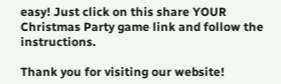easy! Just click on this share YOUR Christmas Party game link and follow the instructions.

Thank you for visiting our website!